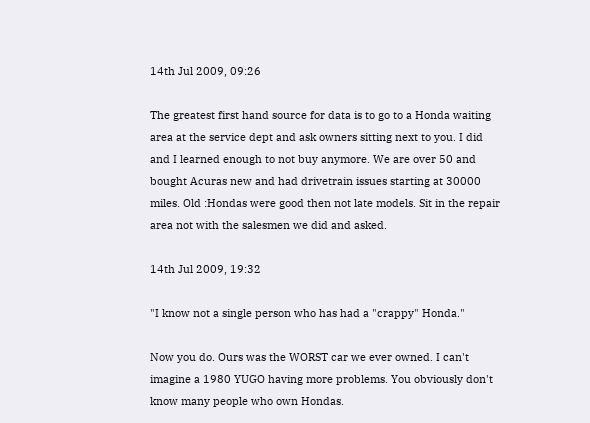14th Jul 2009, 09:26

The greatest first hand source for data is to go to a Honda waiting area at the service dept and ask owners sitting next to you. I did and I learned enough to not buy anymore. We are over 50 and bought Acuras new and had drivetrain issues starting at 30000 miles. Old :Hondas were good then not late models. Sit in the repair area not with the salesmen we did and asked.

14th Jul 2009, 19:32

"I know not a single person who has had a "crappy" Honda."

Now you do. Ours was the WORST car we ever owned. I can't imagine a 1980 YUGO having more problems. You obviously don't know many people who own Hondas.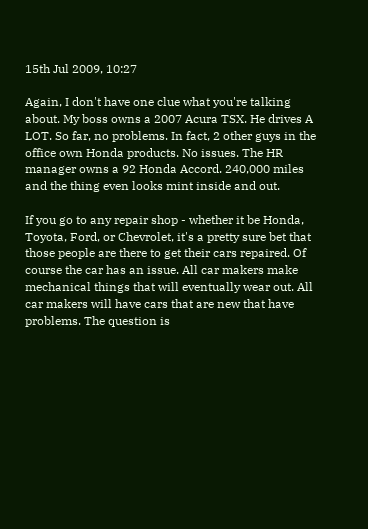15th Jul 2009, 10:27

Again, I don't have one clue what you're talking about. My boss owns a 2007 Acura TSX. He drives A LOT. So far, no problems. In fact, 2 other guys in the office own Honda products. No issues. The HR manager owns a 92 Honda Accord. 240,000 miles and the thing even looks mint inside and out.

If you go to any repair shop - whether it be Honda, Toyota, Ford, or Chevrolet, it's a pretty sure bet that those people are there to get their cars repaired. Of course the car has an issue. All car makers make mechanical things that will eventually wear out. All car makers will have cars that are new that have problems. The question is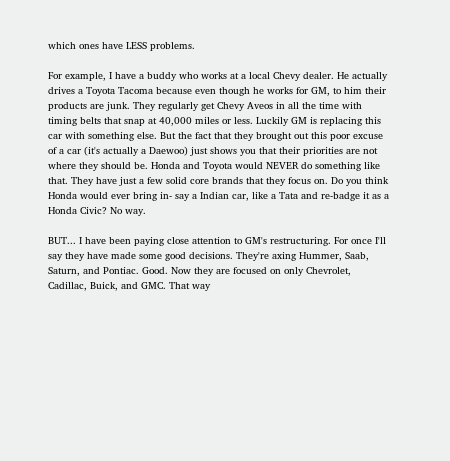which ones have LESS problems.

For example, I have a buddy who works at a local Chevy dealer. He actually drives a Toyota Tacoma because even though he works for GM, to him their products are junk. They regularly get Chevy Aveos in all the time with timing belts that snap at 40,000 miles or less. Luckily GM is replacing this car with something else. But the fact that they brought out this poor excuse of a car (it's actually a Daewoo) just shows you that their priorities are not where they should be. Honda and Toyota would NEVER do something like that. They have just a few solid core brands that they focus on. Do you think Honda would ever bring in- say a Indian car, like a Tata and re-badge it as a Honda Civic? No way.

BUT... I have been paying close attention to GM's restructuring. For once I'll say they have made some good decisions. They're axing Hummer, Saab, Saturn, and Pontiac. Good. Now they are focused on only Chevrolet, Cadillac, Buick, and GMC. That way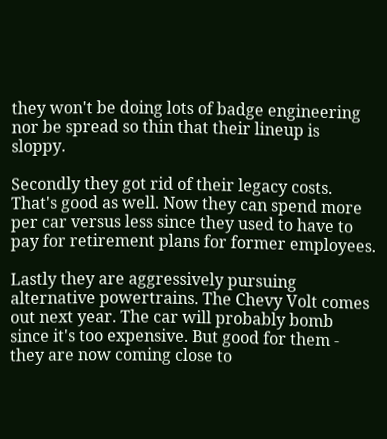they won't be doing lots of badge engineering nor be spread so thin that their lineup is sloppy.

Secondly they got rid of their legacy costs. That's good as well. Now they can spend more per car versus less since they used to have to pay for retirement plans for former employees.

Lastly they are aggressively pursuing alternative powertrains. The Chevy Volt comes out next year. The car will probably bomb since it's too expensive. But good for them - they are now coming close to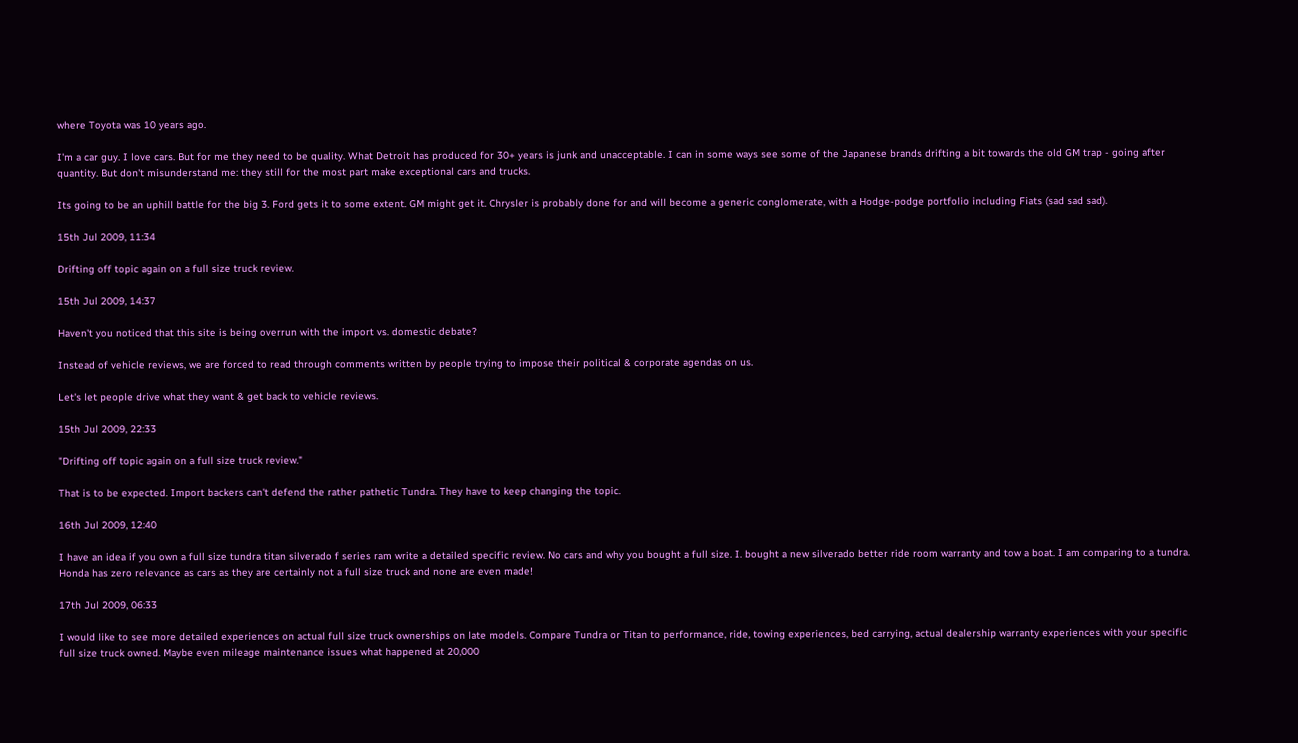where Toyota was 10 years ago.

I'm a car guy. I love cars. But for me they need to be quality. What Detroit has produced for 30+ years is junk and unacceptable. I can in some ways see some of the Japanese brands drifting a bit towards the old GM trap - going after quantity. But don't misunderstand me: they still for the most part make exceptional cars and trucks.

Its going to be an uphill battle for the big 3. Ford gets it to some extent. GM might get it. Chrysler is probably done for and will become a generic conglomerate, with a Hodge-podge portfolio including Fiats (sad sad sad).

15th Jul 2009, 11:34

Drifting off topic again on a full size truck review.

15th Jul 2009, 14:37

Haven't you noticed that this site is being overrun with the import vs. domestic debate?

Instead of vehicle reviews, we are forced to read through comments written by people trying to impose their political & corporate agendas on us.

Let's let people drive what they want & get back to vehicle reviews.

15th Jul 2009, 22:33

"Drifting off topic again on a full size truck review."

That is to be expected. Import backers can't defend the rather pathetic Tundra. They have to keep changing the topic.

16th Jul 2009, 12:40

I have an idea if you own a full size tundra titan silverado f series ram write a detailed specific review. No cars and why you bought a full size. I. bought a new silverado better ride room warranty and tow a boat. I am comparing to a tundra. Honda has zero relevance as cars as they are certainly not a full size truck and none are even made!

17th Jul 2009, 06:33

I would like to see more detailed experiences on actual full size truck ownerships on late models. Compare Tundra or Titan to performance, ride, towing experiences, bed carrying, actual dealership warranty experiences with your specific full size truck owned. Maybe even mileage maintenance issues what happened at 20,000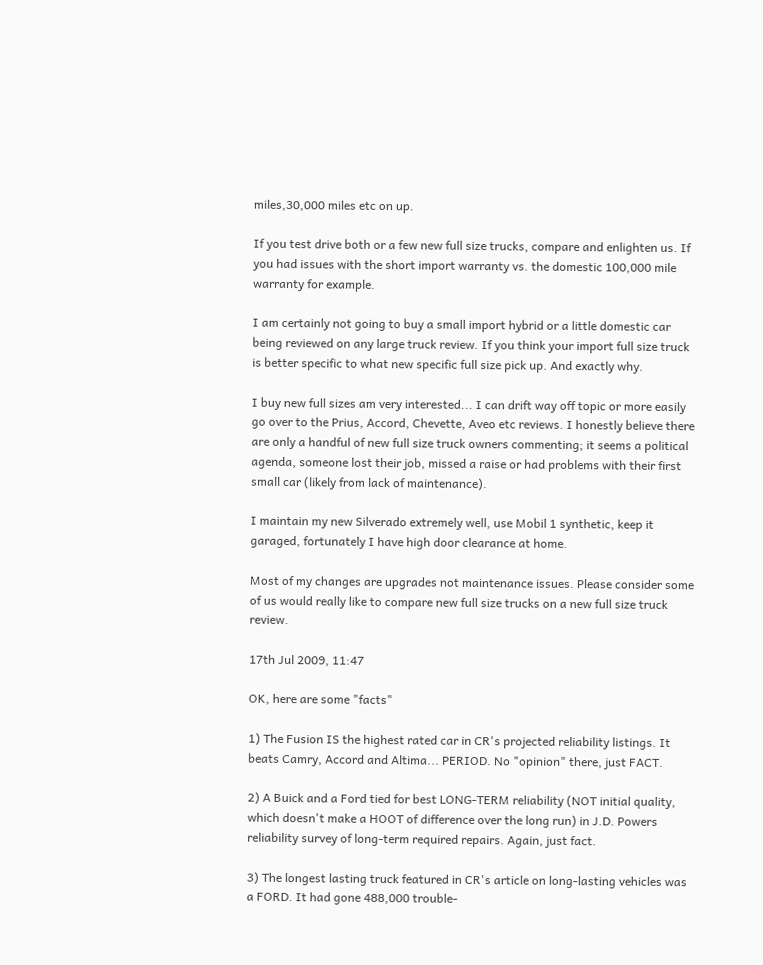miles,30,000 miles etc on up.

If you test drive both or a few new full size trucks, compare and enlighten us. If you had issues with the short import warranty vs. the domestic 100,000 mile warranty for example.

I am certainly not going to buy a small import hybrid or a little domestic car being reviewed on any large truck review. If you think your import full size truck is better specific to what new specific full size pick up. And exactly why.

I buy new full sizes am very interested... I can drift way off topic or more easily go over to the Prius, Accord, Chevette, Aveo etc reviews. I honestly believe there are only a handful of new full size truck owners commenting; it seems a political agenda, someone lost their job, missed a raise or had problems with their first small car (likely from lack of maintenance).

I maintain my new Silverado extremely well, use Mobil 1 synthetic, keep it garaged, fortunately I have high door clearance at home.

Most of my changes are upgrades not maintenance issues. Please consider some of us would really like to compare new full size trucks on a new full size truck review.

17th Jul 2009, 11:47

OK, here are some "facts"

1) The Fusion IS the highest rated car in CR's projected reliability listings. It beats Camry, Accord and Altima... PERIOD. No "opinion" there, just FACT.

2) A Buick and a Ford tied for best LONG-TERM reliability (NOT initial quality, which doesn't make a HOOT of difference over the long run) in J.D. Powers reliability survey of long-term required repairs. Again, just fact.

3) The longest lasting truck featured in CR's article on long-lasting vehicles was a FORD. It had gone 488,000 trouble-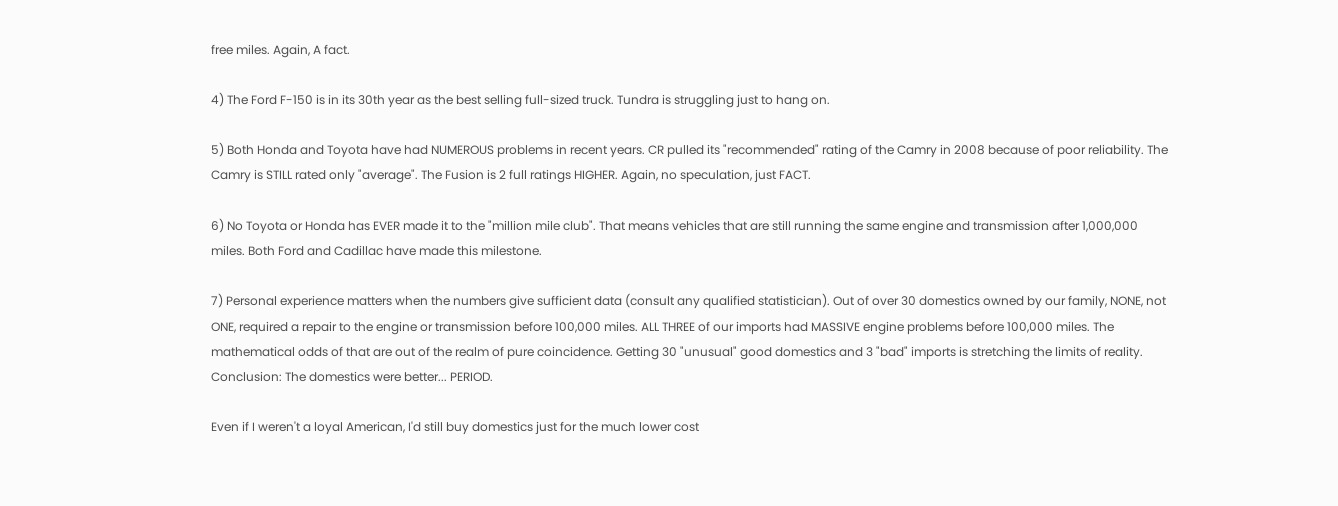free miles. Again, A fact.

4) The Ford F-150 is in its 30th year as the best selling full-sized truck. Tundra is struggling just to hang on.

5) Both Honda and Toyota have had NUMEROUS problems in recent years. CR pulled its "recommended" rating of the Camry in 2008 because of poor reliability. The Camry is STILL rated only "average". The Fusion is 2 full ratings HIGHER. Again, no speculation, just FACT.

6) No Toyota or Honda has EVER made it to the "million mile club". That means vehicles that are still running the same engine and transmission after 1,000,000 miles. Both Ford and Cadillac have made this milestone.

7) Personal experience matters when the numbers give sufficient data (consult any qualified statistician). Out of over 30 domestics owned by our family, NONE, not ONE, required a repair to the engine or transmission before 100,000 miles. ALL THREE of our imports had MASSIVE engine problems before 100,000 miles. The mathematical odds of that are out of the realm of pure coincidence. Getting 30 "unusual" good domestics and 3 "bad" imports is stretching the limits of reality. Conclusion: The domestics were better... PERIOD.

Even if I weren't a loyal American, I'd still buy domestics just for the much lower cost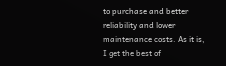to purchase and better reliability and lower maintenance costs. As it is, I get the best of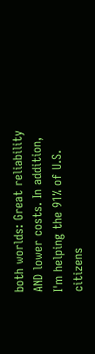both worlds: Great reliability AND lower costs. In addition, I'm helping the 91% of U.S. citizens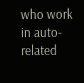who work in auto-related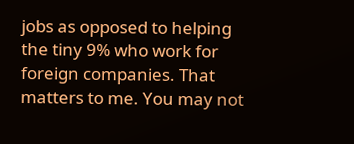jobs as opposed to helping the tiny 9% who work for foreign companies. That matters to me. You may not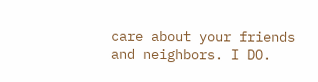care about your friends and neighbors. I DO.